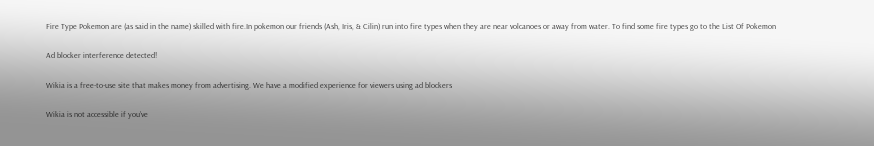Fire Type Pokemon are (as said in the name) skilled with fire.In pokemon our friends (Ash, Iris, & Cilin) run into fire types when they are near volcanoes or away from water. To find some fire types go to the List Of Pokemon

Ad blocker interference detected!

Wikia is a free-to-use site that makes money from advertising. We have a modified experience for viewers using ad blockers

Wikia is not accessible if you’ve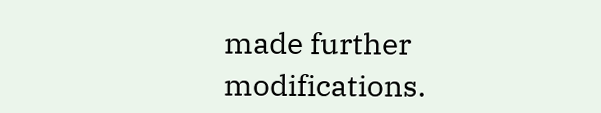made further modifications.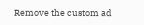Remove the custom ad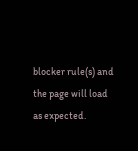blocker rule(s) and the page will load as expected.